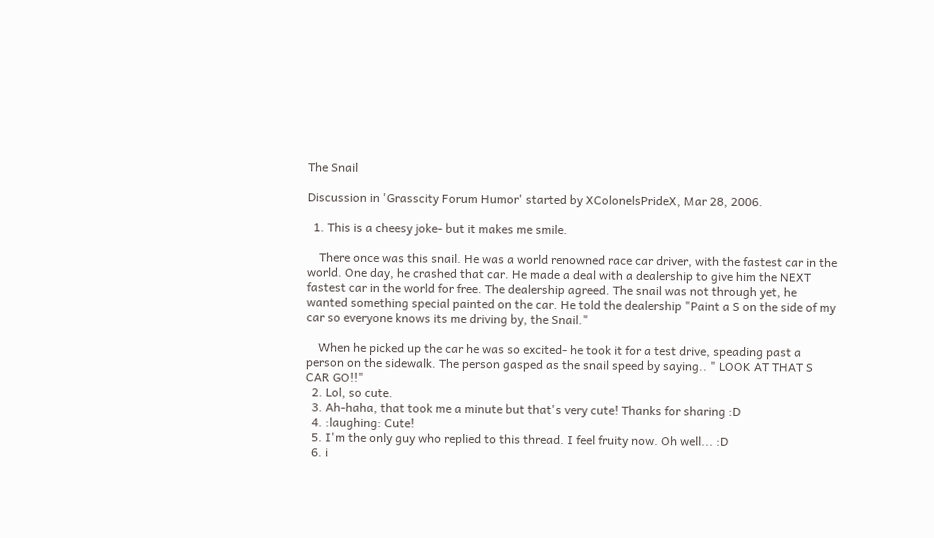The Snail

Discussion in 'Grasscity Forum Humor' started by XColonelsPrideX, Mar 28, 2006.

  1. This is a cheesy joke- but it makes me smile.

    There once was this snail. He was a world renowned race car driver, with the fastest car in the world. One day, he crashed that car. He made a deal with a dealership to give him the NEXT fastest car in the world for free. The dealership agreed. The snail was not through yet, he wanted something special painted on the car. He told the dealership "Paint a S on the side of my car so everyone knows its me driving by, the Snail."

    When he picked up the car he was so excited- he took it for a test drive, speading past a person on the sidewalk. The person gasped as the snail speed by saying.. " LOOK AT THAT S CAR GO!!"
  2. Lol, so cute.
  3. Ah-haha, that took me a minute but that's very cute! Thanks for sharing :D
  4. :laughing: Cute!
  5. I'm the only guy who replied to this thread. I feel fruity now. Oh well... :D
  6. i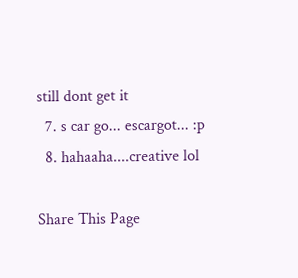still dont get it
  7. s car go... escargot... :p
  8. hahaaha....creative lol

Share This Page